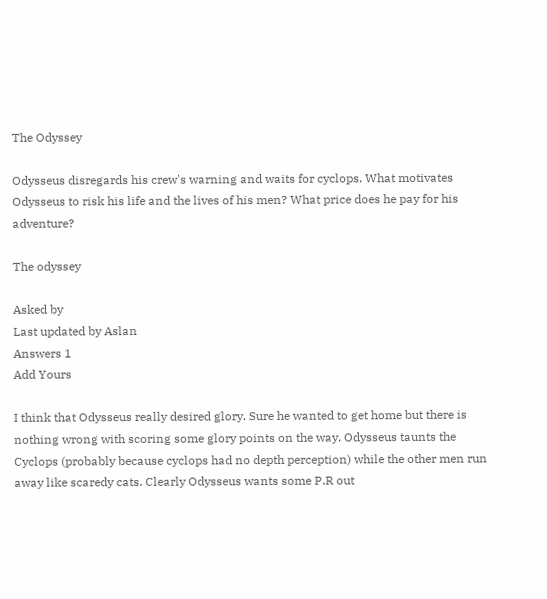The Odyssey

Odysseus disregards his crew's warning and waits for cyclops. What motivates Odysseus to risk his life and the lives of his men? What price does he pay for his adventure?

The odyssey

Asked by
Last updated by Aslan
Answers 1
Add Yours

I think that Odysseus really desired glory. Sure he wanted to get home but there is nothing wrong with scoring some glory points on the way. Odysseus taunts the Cyclops (probably because cyclops had no depth perception) while the other men run away like scaredy cats. Clearly Odysseus wants some P.R out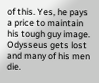of this. Yes, he pays a price to maintain his tough guy image. Odysseus gets lost and many of his men die.